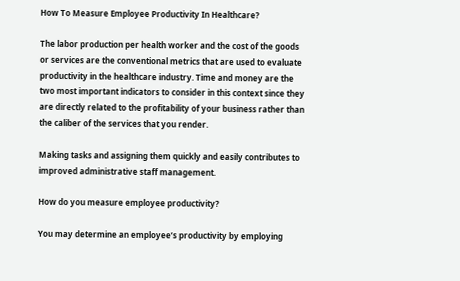How To Measure Employee Productivity In Healthcare?

The labor production per health worker and the cost of the goods or services are the conventional metrics that are used to evaluate productivity in the healthcare industry. Time and money are the two most important indicators to consider in this context since they are directly related to the profitability of your business rather than the caliber of the services that you render.

Making tasks and assigning them quickly and easily contributes to improved administrative staff management.

How do you measure employee productivity?

You may determine an employee’s productivity by employing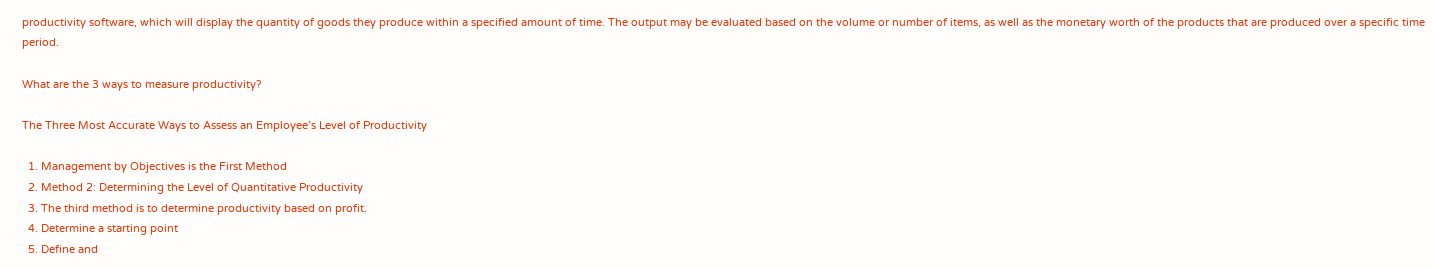productivity software, which will display the quantity of goods they produce within a specified amount of time. The output may be evaluated based on the volume or number of items, as well as the monetary worth of the products that are produced over a specific time period.

What are the 3 ways to measure productivity?

The Three Most Accurate Ways to Assess an Employee’s Level of Productivity

  1. Management by Objectives is the First Method
  2. Method 2: Determining the Level of Quantitative Productivity
  3. The third method is to determine productivity based on profit.
  4. Determine a starting point
  5. Define and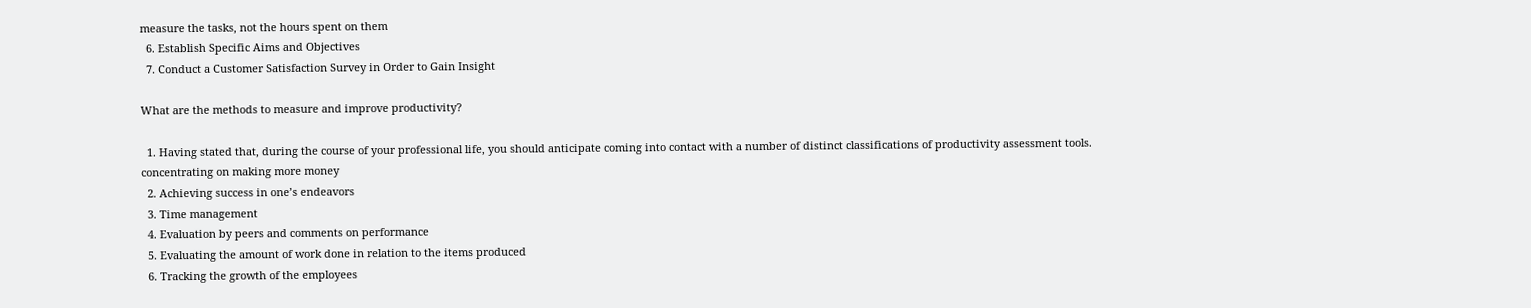measure the tasks, not the hours spent on them
  6. Establish Specific Aims and Objectives
  7. Conduct a Customer Satisfaction Survey in Order to Gain Insight

What are the methods to measure and improve productivity?

  1. Having stated that, during the course of your professional life, you should anticipate coming into contact with a number of distinct classifications of productivity assessment tools. concentrating on making more money
  2. Achieving success in one’s endeavors
  3. Time management
  4. Evaluation by peers and comments on performance
  5. Evaluating the amount of work done in relation to the items produced
  6. Tracking the growth of the employees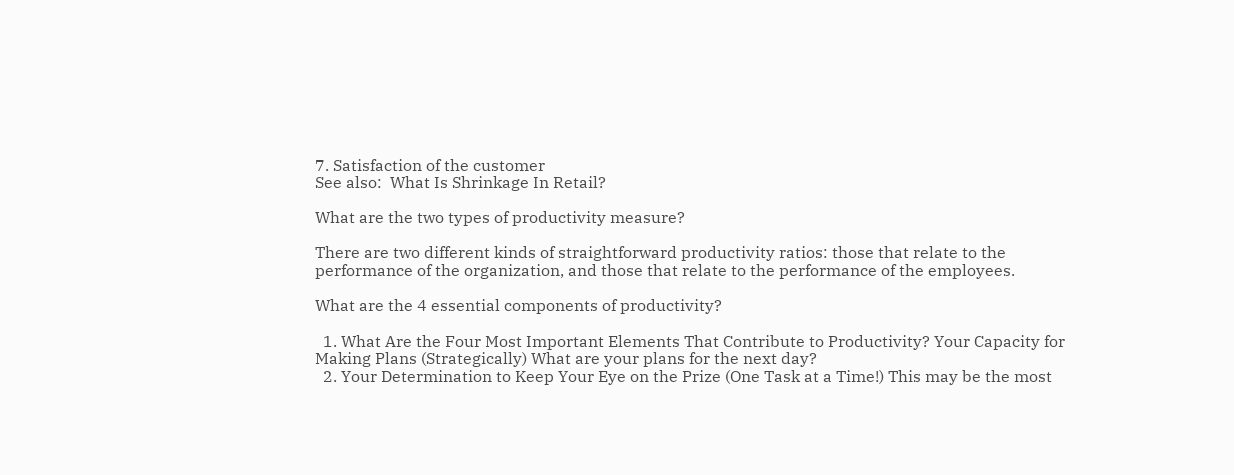7. Satisfaction of the customer
See also:  What Is Shrinkage In Retail?

What are the two types of productivity measure?

There are two different kinds of straightforward productivity ratios: those that relate to the performance of the organization, and those that relate to the performance of the employees.

What are the 4 essential components of productivity?

  1. What Are the Four Most Important Elements That Contribute to Productivity? Your Capacity for Making Plans (Strategically) What are your plans for the next day?
  2. Your Determination to Keep Your Eye on the Prize (One Task at a Time!) This may be the most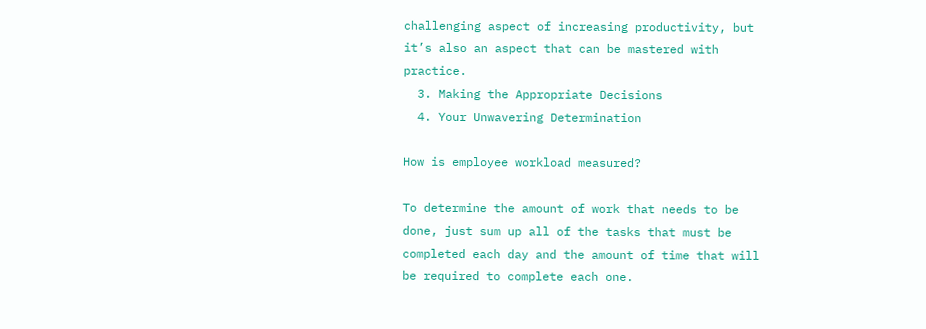challenging aspect of increasing productivity, but it’s also an aspect that can be mastered with practice.
  3. Making the Appropriate Decisions
  4. Your Unwavering Determination

How is employee workload measured?

To determine the amount of work that needs to be done, just sum up all of the tasks that must be completed each day and the amount of time that will be required to complete each one.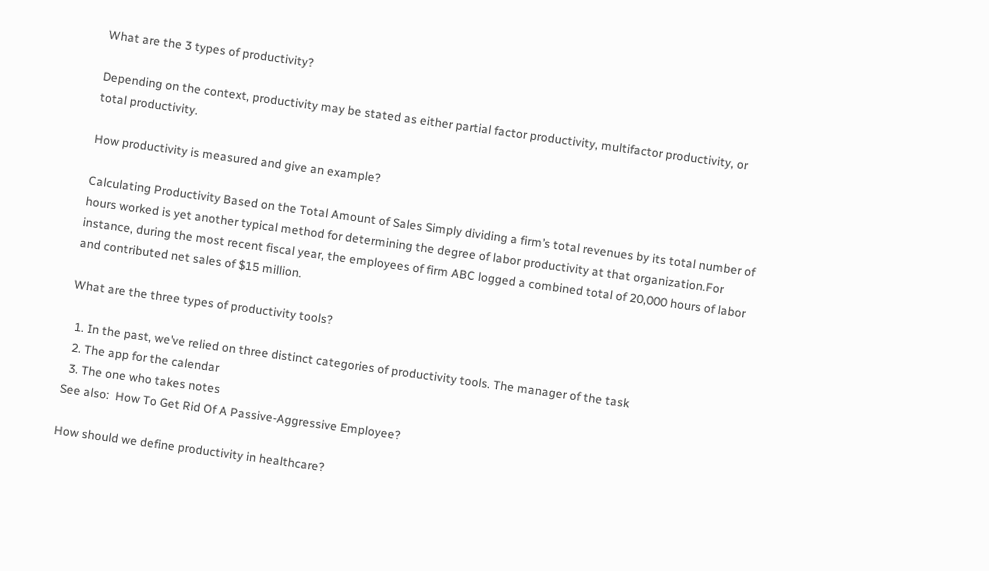What are the 3 types of productivity?

Depending on the context, productivity may be stated as either partial factor productivity, multifactor productivity, or total productivity.

How productivity is measured and give an example?

Calculating Productivity Based on the Total Amount of Sales Simply dividing a firm’s total revenues by its total number of hours worked is yet another typical method for determining the degree of labor productivity at that organization.For instance, during the most recent fiscal year, the employees of firm ABC logged a combined total of 20,000 hours of labor and contributed net sales of $15 million.

What are the three types of productivity tools?

  1. In the past, we’ve relied on three distinct categories of productivity tools. The manager of the task
  2. The app for the calendar
  3. The one who takes notes
See also:  How To Get Rid Of A Passive-Aggressive Employee?

How should we define productivity in healthcare?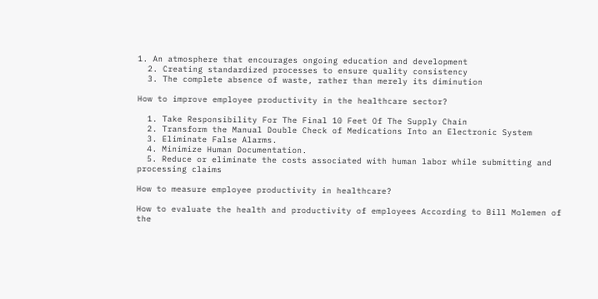1. An atmosphere that encourages ongoing education and development
  2. Creating standardized processes to ensure quality consistency
  3. The complete absence of waste, rather than merely its diminution

How to improve employee productivity in the healthcare sector?

  1. Take Responsibility For The Final 10 Feet Of The Supply Chain
  2. Transform the Manual Double Check of Medications Into an Electronic System
  3. Eliminate False Alarms.
  4. Minimize Human Documentation.
  5. Reduce or eliminate the costs associated with human labor while submitting and processing claims

How to measure employee productivity in healthcare?

How to evaluate the health and productivity of employees According to Bill Molemen of the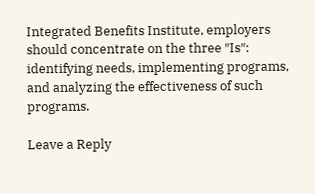Integrated Benefits Institute, employers should concentrate on the three ″Is″: identifying needs, implementing programs, and analyzing the effectiveness of such programs.

Leave a Reply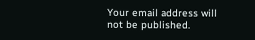Your email address will not be published.